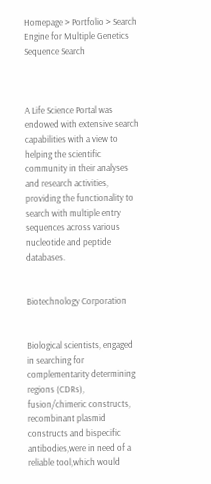Homepage > Portfolio > Search Engine for Multiple Genetics Sequence Search



A Life Science Portal was endowed with extensive search capabilities with a view to helping the scientific community in their analyses and research activities, providing the functionality to search with multiple entry sequences across various nucleotide and peptide databases.


Biotechnology Corporation


Biological scientists, engaged in searching for complementarity determining regions (CDRs), fusion/chimeric constructs, recombinant plasmid constructs and bispecific antibodies,were in need of a reliable tool,which would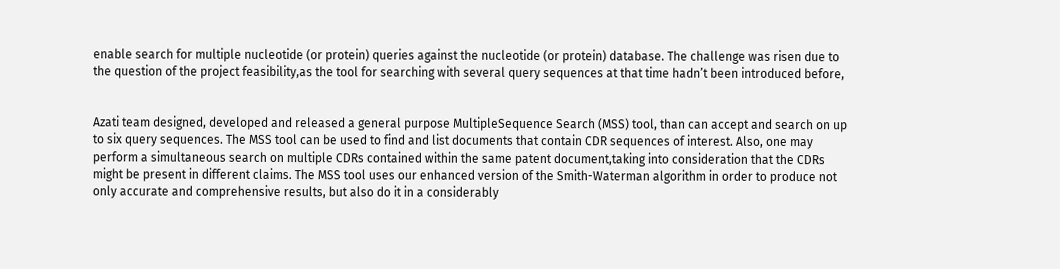enable search for multiple nucleotide (or protein) queries against the nucleotide (or protein) database. The challenge was risen due to the question of the project feasibility,as the tool for searching with several query sequences at that time hadn’t been introduced before,


Azati team designed, developed and released a general purpose MultipleSequence Search (MSS) tool, than can accept and search on up to six query sequences. The MSS tool can be used to find and list documents that contain CDR sequences of interest. Also, one may perform a simultaneous search on multiple CDRs contained within the same patent document,taking into consideration that the CDRs might be present in different claims. The MSS tool uses our enhanced version of the Smith-Waterman algorithm in order to produce not only accurate and comprehensive results, but also do it in a considerably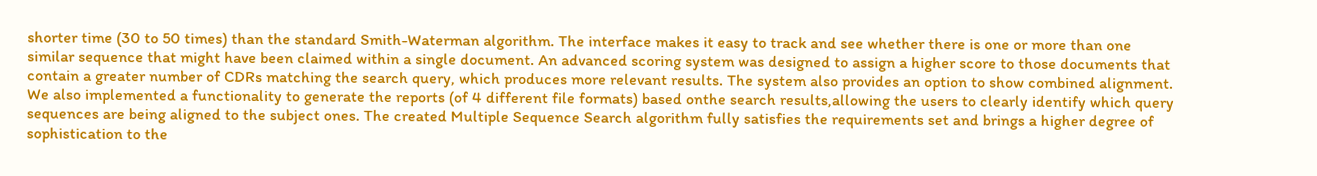shorter time (30 to 50 times) than the standard Smith-Waterman algorithm. The interface makes it easy to track and see whether there is one or more than one similar sequence that might have been claimed within a single document. An advanced scoring system was designed to assign a higher score to those documents that contain a greater number of CDRs matching the search query, which produces more relevant results. The system also provides an option to show combined alignment. We also implemented a functionality to generate the reports (of 4 different file formats) based onthe search results,allowing the users to clearly identify which query sequences are being aligned to the subject ones. The created Multiple Sequence Search algorithm fully satisfies the requirements set and brings a higher degree of sophistication to the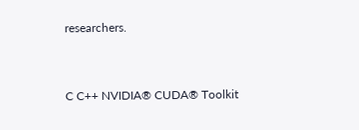researchers.


C C++ NVIDIA® CUDA® Toolkit